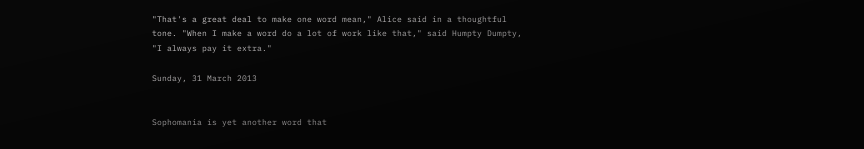"That's a great deal to make one word mean," Alice said in a thoughtful tone. "When I make a word do a lot of work like that," said Humpty Dumpty, "I always pay it extra."

Sunday, 31 March 2013


Sophomania is yet another word that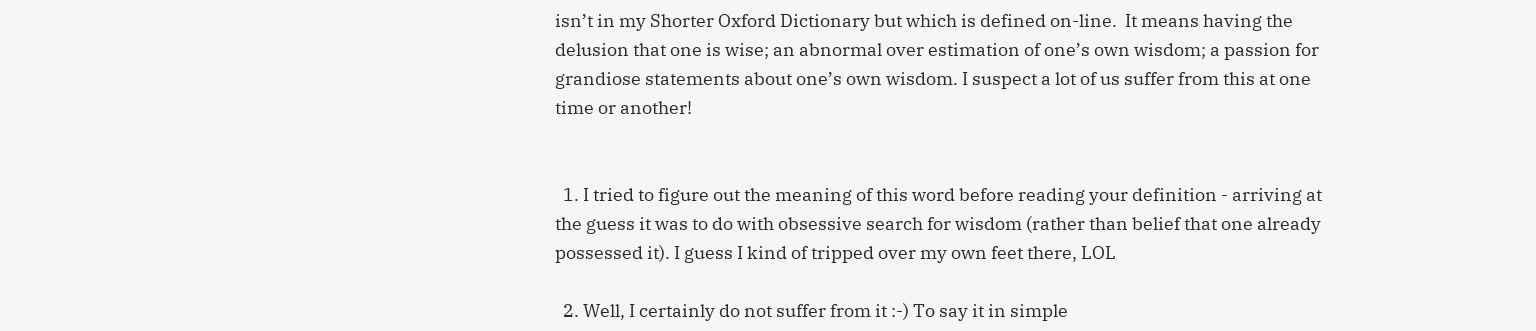isn’t in my Shorter Oxford Dictionary but which is defined on-line.  It means having the delusion that one is wise; an abnormal over estimation of one’s own wisdom; a passion for grandiose statements about one’s own wisdom. I suspect a lot of us suffer from this at one time or another!


  1. I tried to figure out the meaning of this word before reading your definition - arriving at the guess it was to do with obsessive search for wisdom (rather than belief that one already possessed it). I guess I kind of tripped over my own feet there, LOL

  2. Well, I certainly do not suffer from it :-) To say it in simple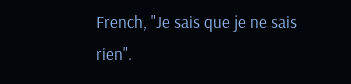French, "Je sais que je ne sais rien".